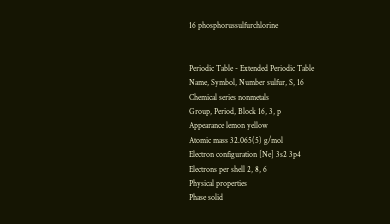16 phosphorussulfurchlorine


Periodic Table - Extended Periodic Table
Name, Symbol, Number sulfur, S, 16
Chemical series nonmetals
Group, Period, Block 16, 3, p
Appearance lemon yellow
Atomic mass 32.065(5) g/mol
Electron configuration [Ne] 3s2 3p4
Electrons per shell 2, 8, 6
Physical properties
Phase solid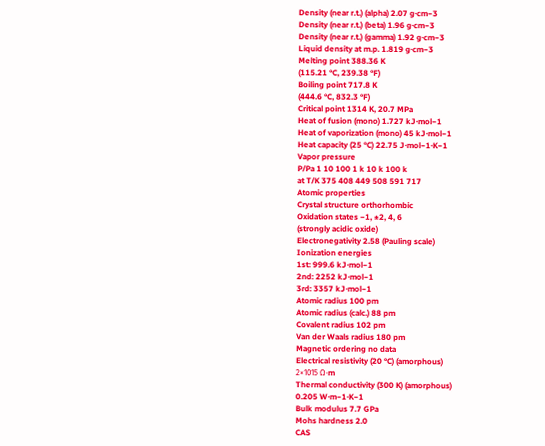Density (near r.t.) (alpha) 2.07 g·cm−3
Density (near r.t.) (beta) 1.96 g·cm−3
Density (near r.t.) (gamma) 1.92 g·cm−3
Liquid density at m.p. 1.819 g·cm−3
Melting point 388.36 K
(115.21 °C, 239.38 °F)
Boiling point 717.8 K
(444.6 °C, 832.3 °F)
Critical point 1314 K, 20.7 MPa
Heat of fusion (mono) 1.727 kJ·mol−1
Heat of vaporization (mono) 45 kJ·mol−1
Heat capacity (25 °C) 22.75 J·mol−1·K−1
Vapor pressure
P/Pa 1 10 100 1 k 10 k 100 k
at T/K 375 408 449 508 591 717
Atomic properties
Crystal structure orthorhombic
Oxidation states −1, ±2, 4, 6
(strongly acidic oxide)
Electronegativity 2.58 (Pauling scale)
Ionization energies
1st: 999.6 kJ·mol−1
2nd: 2252 kJ·mol−1
3rd: 3357 kJ·mol−1
Atomic radius 100 pm
Atomic radius (calc.) 88 pm
Covalent radius 102 pm
Van der Waals radius 180 pm
Magnetic ordering no data
Electrical resistivity (20 °C) (amorphous)
2×1015 Ω·m
Thermal conductivity (300 K) (amorphous)
0.205 W·m−1·K−1
Bulk modulus 7.7 GPa
Mohs hardness 2.0
CAS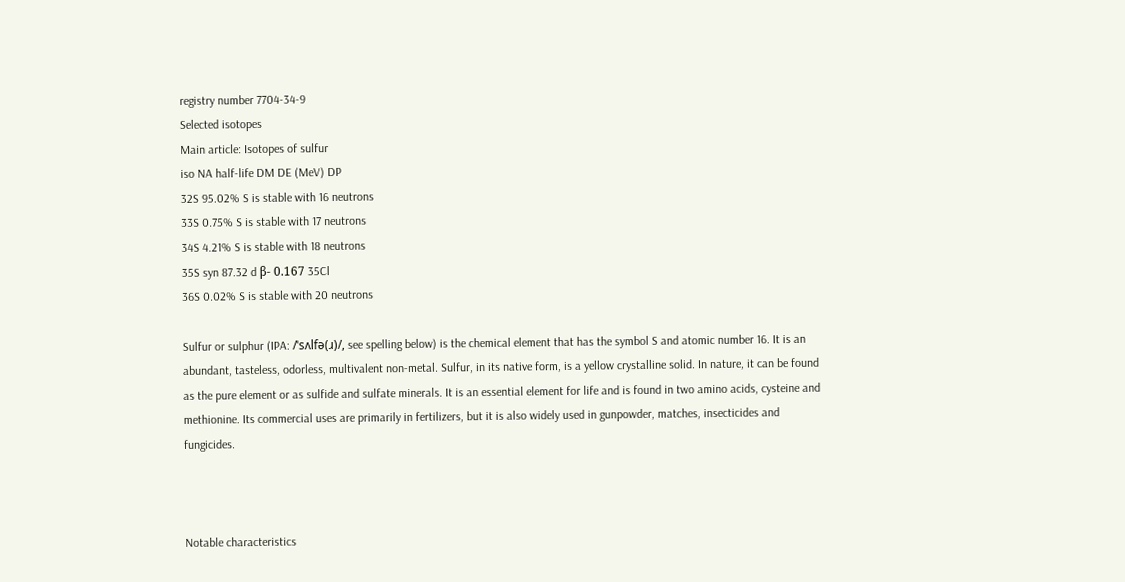registry number 7704-34-9
Selected isotopes
Main article: Isotopes of sulfur
iso NA half-life DM DE (MeV) DP
32S 95.02% S is stable with 16 neutrons
33S 0.75% S is stable with 17 neutrons
34S 4.21% S is stable with 18 neutrons
35S syn 87.32 d β- 0.167 35Cl
36S 0.02% S is stable with 20 neutrons

Sulfur or sulphur (IPA: /ˈsʌlfə(ɹ)/, see spelling below) is the chemical element that has the symbol S and atomic number 16. It is an abundant, tasteless, odorless, multivalent non-metal. Sulfur, in its native form, is a yellow crystalline solid. In nature, it can be found as the pure element or as sulfide and sulfate minerals. It is an essential element for life and is found in two amino acids, cysteine and methionine. Its commercial uses are primarily in fertilizers, but it is also widely used in gunpowder, matches, insecticides and fungicides.



Notable characteristics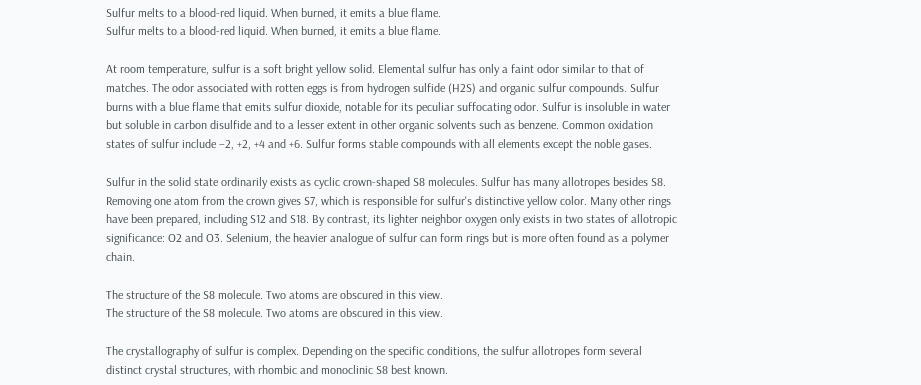Sulfur melts to a blood-red liquid. When burned, it emits a blue flame.
Sulfur melts to a blood-red liquid. When burned, it emits a blue flame.

At room temperature, sulfur is a soft bright yellow solid. Elemental sulfur has only a faint odor similar to that of matches. The odor associated with rotten eggs is from hydrogen sulfide (H2S) and organic sulfur compounds. Sulfur burns with a blue flame that emits sulfur dioxide, notable for its peculiar suffocating odor. Sulfur is insoluble in water but soluble in carbon disulfide and to a lesser extent in other organic solvents such as benzene. Common oxidation states of sulfur include −2, +2, +4 and +6. Sulfur forms stable compounds with all elements except the noble gases.

Sulfur in the solid state ordinarily exists as cyclic crown-shaped S8 molecules. Sulfur has many allotropes besides S8. Removing one atom from the crown gives S7, which is responsible for sulfur's distinctive yellow color. Many other rings have been prepared, including S12 and S18. By contrast, its lighter neighbor oxygen only exists in two states of allotropic significance: O2 and O3. Selenium, the heavier analogue of sulfur can form rings but is more often found as a polymer chain.

The structure of the S8 molecule. Two atoms are obscured in this view.
The structure of the S8 molecule. Two atoms are obscured in this view.

The crystallography of sulfur is complex. Depending on the specific conditions, the sulfur allotropes form several distinct crystal structures, with rhombic and monoclinic S8 best known.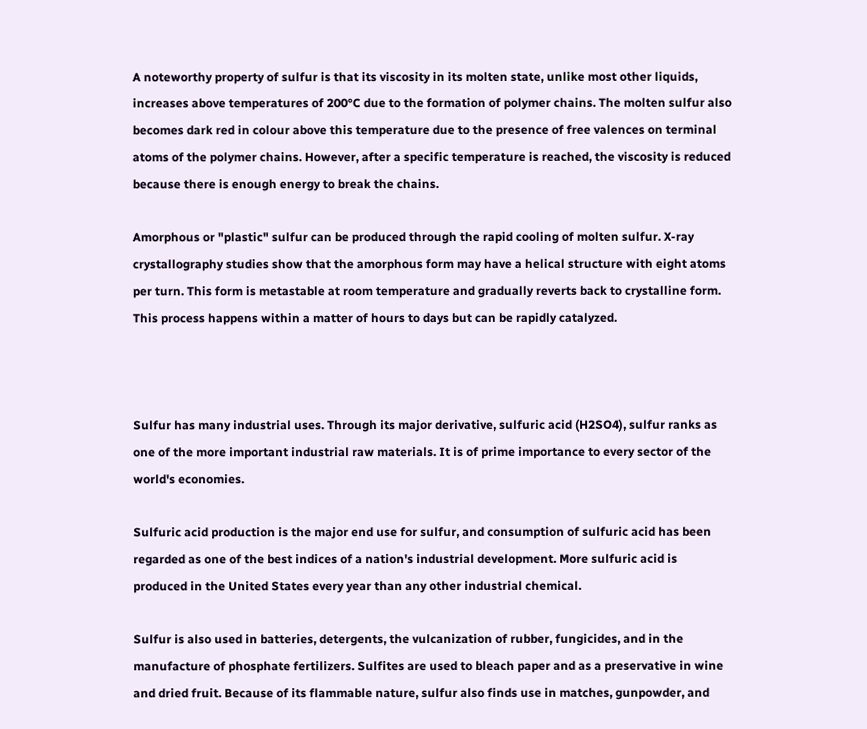A noteworthy property of sulfur is that its viscosity in its molten state, unlike most other liquids, increases above temperatures of 200°C due to the formation of polymer chains. The molten sulfur also becomes dark red in colour above this temperature due to the presence of free valences on terminal atoms of the polymer chains. However, after a specific temperature is reached, the viscosity is reduced because there is enough energy to break the chains.

Amorphous or "plastic" sulfur can be produced through the rapid cooling of molten sulfur. X-ray crystallography studies show that the amorphous form may have a helical structure with eight atoms per turn. This form is metastable at room temperature and gradually reverts back to crystalline form. This process happens within a matter of hours to days but can be rapidly catalyzed.



Sulfur has many industrial uses. Through its major derivative, sulfuric acid (H2SO4), sulfur ranks as one of the more important industrial raw materials. It is of prime importance to every sector of the world's economies.

Sulfuric acid production is the major end use for sulfur, and consumption of sulfuric acid has been regarded as one of the best indices of a nation's industrial development. More sulfuric acid is produced in the United States every year than any other industrial chemical.

Sulfur is also used in batteries, detergents, the vulcanization of rubber, fungicides, and in the manufacture of phosphate fertilizers. Sulfites are used to bleach paper and as a preservative in wine and dried fruit. Because of its flammable nature, sulfur also finds use in matches, gunpowder, and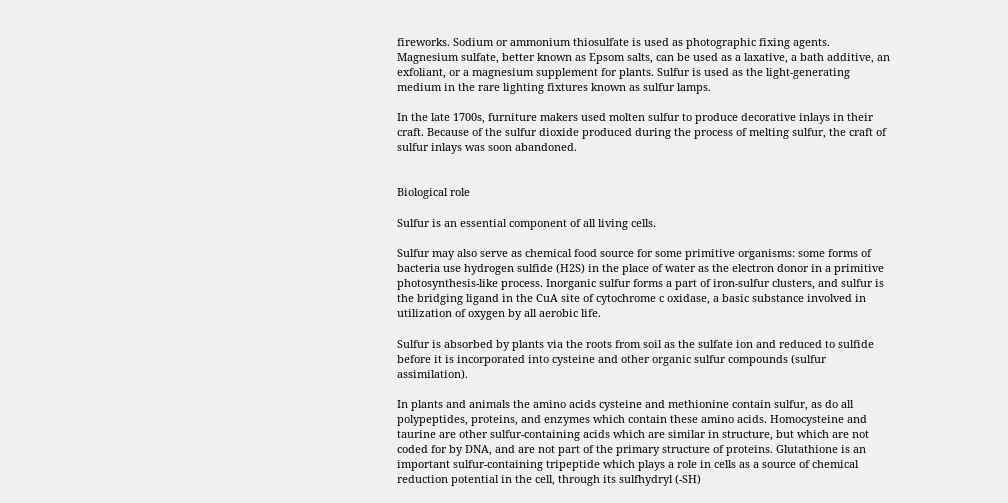fireworks. Sodium or ammonium thiosulfate is used as photographic fixing agents. Magnesium sulfate, better known as Epsom salts, can be used as a laxative, a bath additive, an exfoliant, or a magnesium supplement for plants. Sulfur is used as the light-generating medium in the rare lighting fixtures known as sulfur lamps.

In the late 1700s, furniture makers used molten sulfur to produce decorative inlays in their craft. Because of the sulfur dioxide produced during the process of melting sulfur, the craft of sulfur inlays was soon abandoned.


Biological role

Sulfur is an essential component of all living cells.

Sulfur may also serve as chemical food source for some primitive organisms: some forms of bacteria use hydrogen sulfide (H2S) in the place of water as the electron donor in a primitive photosynthesis-like process. Inorganic sulfur forms a part of iron-sulfur clusters, and sulfur is the bridging ligand in the CuA site of cytochrome c oxidase, a basic substance involved in utilization of oxygen by all aerobic life.

Sulfur is absorbed by plants via the roots from soil as the sulfate ion and reduced to sulfide before it is incorporated into cysteine and other organic sulfur compounds (sulfur assimilation).

In plants and animals the amino acids cysteine and methionine contain sulfur, as do all polypeptides, proteins, and enzymes which contain these amino acids. Homocysteine and taurine are other sulfur-containing acids which are similar in structure, but which are not coded for by DNA, and are not part of the primary structure of proteins. Glutathione is an important sulfur-containing tripeptide which plays a role in cells as a source of chemical reduction potential in the cell, through its sulfhydryl (-SH)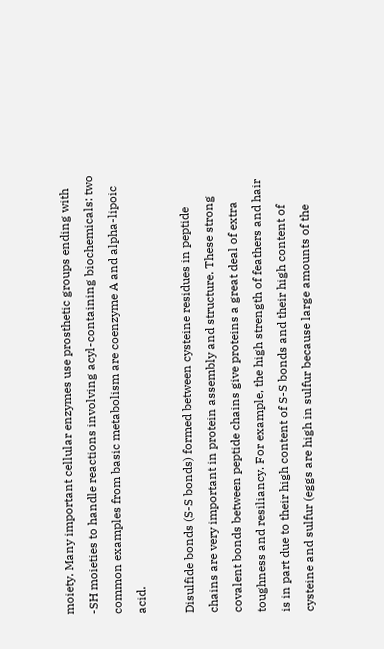moiety. Many important cellular enzymes use prosthetic groups ending with -SH moieties to handle reactions involving acyl-containing biochemicals: two common examples from basic metabolism are coenzyme A and alpha-lipoic acid.

Disulfide bonds (S-S bonds) formed between cysteine residues in peptide chains are very important in protein assembly and structure. These strong covalent bonds between peptide chains give proteins a great deal of extra toughness and resiliancy. For example, the high strength of feathers and hair is in part due to their high content of S-S bonds and their high content of cysteine and sulfur (eggs are high in sulfur because large amounts of the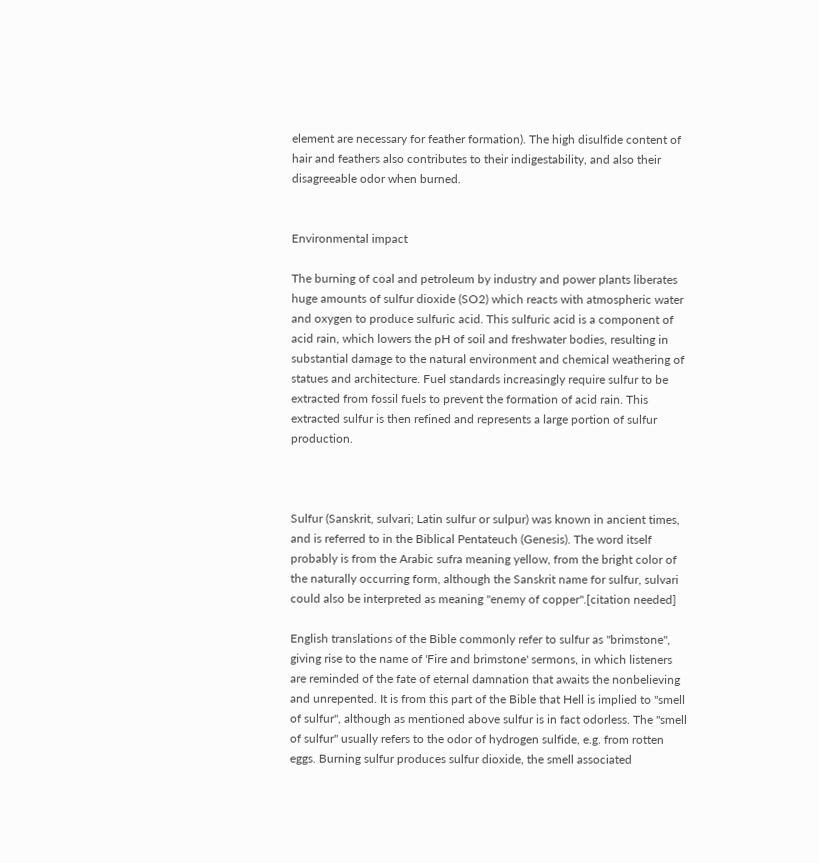element are necessary for feather formation). The high disulfide content of hair and feathers also contributes to their indigestability, and also their disagreeable odor when burned.


Environmental impact

The burning of coal and petroleum by industry and power plants liberates huge amounts of sulfur dioxide (SO2) which reacts with atmospheric water and oxygen to produce sulfuric acid. This sulfuric acid is a component of acid rain, which lowers the pH of soil and freshwater bodies, resulting in substantial damage to the natural environment and chemical weathering of statues and architecture. Fuel standards increasingly require sulfur to be extracted from fossil fuels to prevent the formation of acid rain. This extracted sulfur is then refined and represents a large portion of sulfur production.



Sulfur (Sanskrit, sulvari; Latin sulfur or sulpur) was known in ancient times, and is referred to in the Biblical Pentateuch (Genesis). The word itself probably is from the Arabic sufra meaning yellow, from the bright color of the naturally occurring form, although the Sanskrit name for sulfur, sulvari could also be interpreted as meaning "enemy of copper".[citation needed]

English translations of the Bible commonly refer to sulfur as "brimstone", giving rise to the name of 'Fire and brimstone' sermons, in which listeners are reminded of the fate of eternal damnation that awaits the nonbelieving and unrepented. It is from this part of the Bible that Hell is implied to "smell of sulfur", although as mentioned above sulfur is in fact odorless. The "smell of sulfur" usually refers to the odor of hydrogen sulfide, e.g. from rotten eggs. Burning sulfur produces sulfur dioxide, the smell associated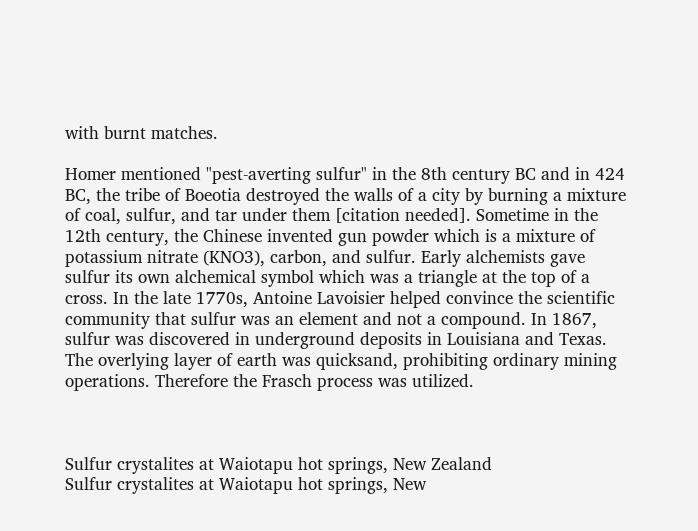with burnt matches.

Homer mentioned "pest-averting sulfur" in the 8th century BC and in 424 BC, the tribe of Boeotia destroyed the walls of a city by burning a mixture of coal, sulfur, and tar under them [citation needed]. Sometime in the 12th century, the Chinese invented gun powder which is a mixture of potassium nitrate (KNO3), carbon, and sulfur. Early alchemists gave sulfur its own alchemical symbol which was a triangle at the top of a cross. In the late 1770s, Antoine Lavoisier helped convince the scientific community that sulfur was an element and not a compound. In 1867, sulfur was discovered in underground deposits in Louisiana and Texas. The overlying layer of earth was quicksand, prohibiting ordinary mining operations. Therefore the Frasch process was utilized.



Sulfur crystalites at Waiotapu hot springs, New Zealand
Sulfur crystalites at Waiotapu hot springs, New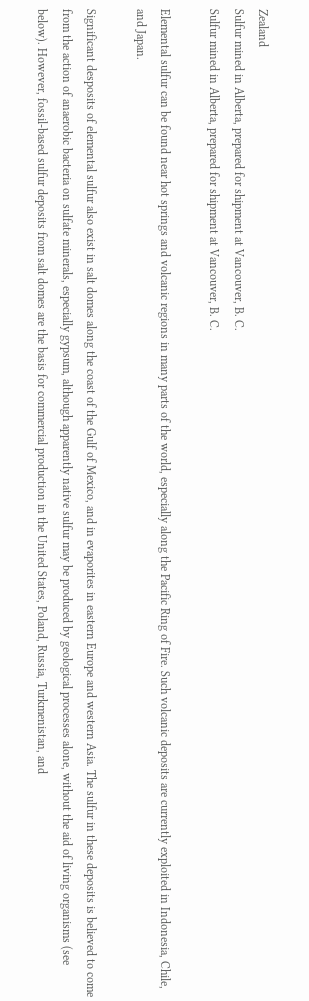Zealand
Sulfur mined in Alberta, prepared for shipment at Vancouver, B. C.
Sulfur mined in Alberta, prepared for shipment at Vancouver, B. C.

Elemental sulfur can be found near hot springs and volcanic regions in many parts of the world, especially along the Pacific Ring of Fire. Such volcanic deposits are currently exploited in Indonesia, Chile, and Japan.

Significant desposits of elemental sulfur also exist in salt domes along the coast of the Gulf of Mexico, and in evaporites in eastern Europe and western Asia. The sulfur in these deposits is believed to come from the action of anaerobic bacteria on sulfate minerals, especially gypsum, although apparently native sulfur may be produced by geological processes alone, without the aid of living organisms (see below). However, fossil-based sulfur deposits from salt domes are the basis for commercial production in the United States, Poland, Russia, Turkmenistan, and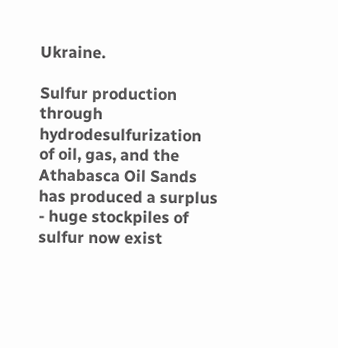Ukraine.

Sulfur production through hydrodesulfurization of oil, gas, and the Athabasca Oil Sands has produced a surplus - huge stockpiles of sulfur now exist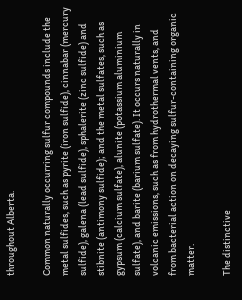throughout Alberta.

Common naturally occurring sulfur compounds include the metal sulfides, such as pyrite (iron sulfide), cinnabar (mercury sulfide), galena (lead sulfide), sphalerite (zinc sulfide) and stibnite (antimony sulfide); and the metal sulfates, such as gypsum (calcium sulfate), alunite (potassium aluminium sulfate), and barite (barium sulfate). It occurs naturally in volcanic emissions, such as from hydrothermal vents, and from bacterial action on decaying sulfur-containing organic matter.

The distinctive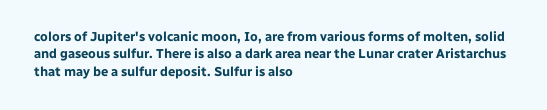colors of Jupiter's volcanic moon, Io, are from various forms of molten, solid and gaseous sulfur. There is also a dark area near the Lunar crater Aristarchus that may be a sulfur deposit. Sulfur is also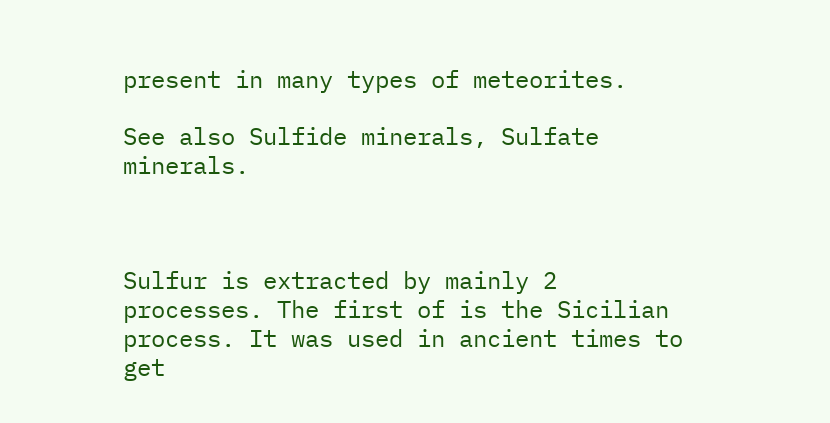present in many types of meteorites.

See also Sulfide minerals, Sulfate minerals.



Sulfur is extracted by mainly 2 processes. The first of is the Sicilian process. It was used in ancient times to get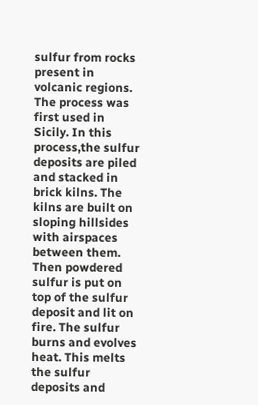sulfur from rocks present in volcanic regions. The process was first used in Sicily. In this process,the sulfur deposits are piled and stacked in brick kilns. The kilns are built on sloping hillsides with airspaces between them. Then powdered sulfur is put on top of the sulfur deposit and lit on fire. The sulfur burns and evolves heat. This melts the sulfur deposits and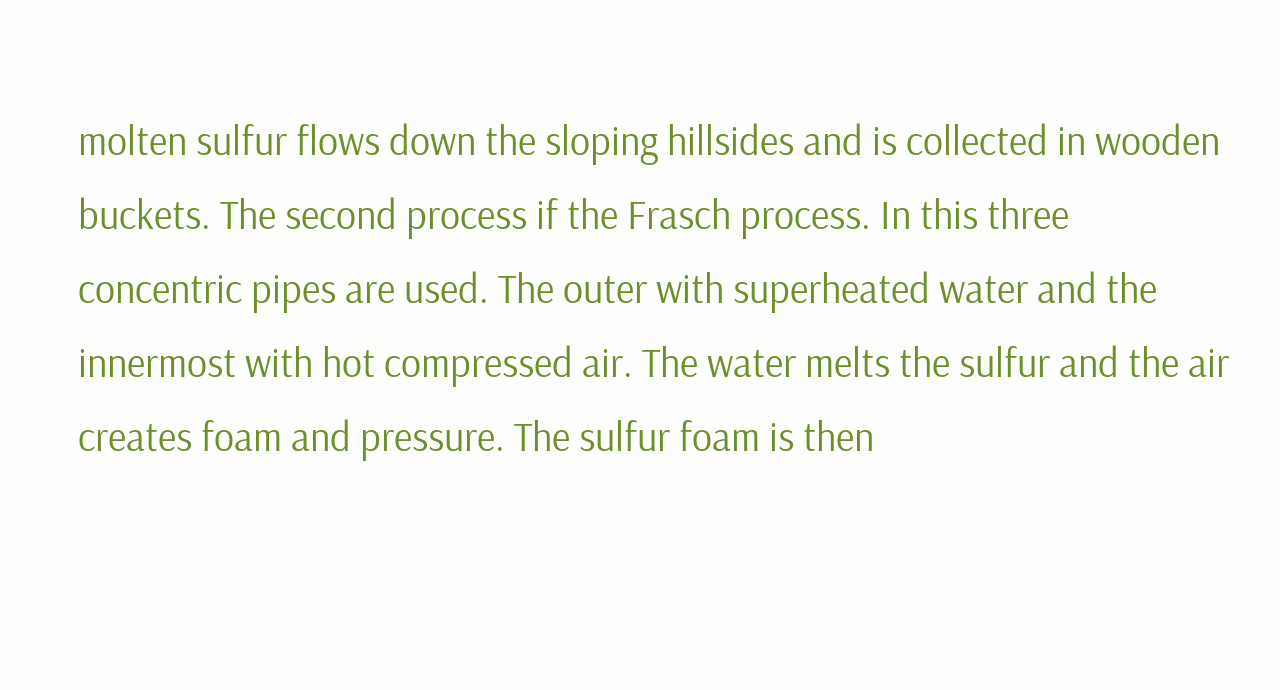molten sulfur flows down the sloping hillsides and is collected in wooden buckets. The second process if the Frasch process. In this three concentric pipes are used. The outer with superheated water and the innermost with hot compressed air. The water melts the sulfur and the air creates foam and pressure. The sulfur foam is then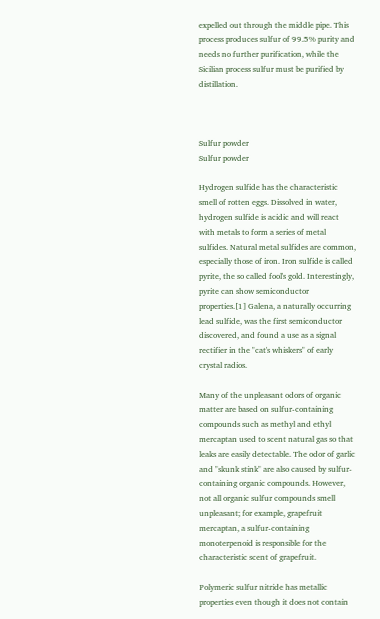expelled out through the middle pipe. This process produces sulfur of 99.5% purity and needs no further purification, while the Sicilian process sulfur must be purified by distillation.



Sulfur powder
Sulfur powder

Hydrogen sulfide has the characteristic smell of rotten eggs. Dissolved in water, hydrogen sulfide is acidic and will react with metals to form a series of metal sulfides. Natural metal sulfides are common, especially those of iron. Iron sulfide is called pyrite, the so called fool's gold. Interestingly, pyrite can show semiconductor properties.[1] Galena, a naturally occurring lead sulfide, was the first semiconductor discovered, and found a use as a signal rectifier in the "cat's whiskers" of early crystal radios.

Many of the unpleasant odors of organic matter are based on sulfur-containing compounds such as methyl and ethyl mercaptan used to scent natural gas so that leaks are easily detectable. The odor of garlic and "skunk stink" are also caused by sulfur-containing organic compounds. However, not all organic sulfur compounds smell unpleasant; for example, grapefruit mercaptan, a sulfur-containing monoterpenoid is responsible for the characteristic scent of grapefruit.

Polymeric sulfur nitride has metallic properties even though it does not contain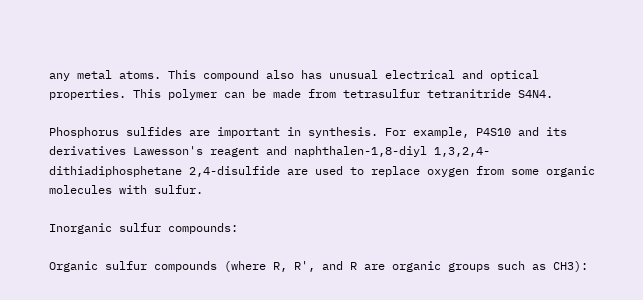any metal atoms. This compound also has unusual electrical and optical properties. This polymer can be made from tetrasulfur tetranitride S4N4.

Phosphorus sulfides are important in synthesis. For example, P4S10 and its derivatives Lawesson's reagent and naphthalen-1,8-diyl 1,3,2,4-dithiadiphosphetane 2,4-disulfide are used to replace oxygen from some organic molecules with sulfur.

Inorganic sulfur compounds:

Organic sulfur compounds (where R, R', and R are organic groups such as CH3):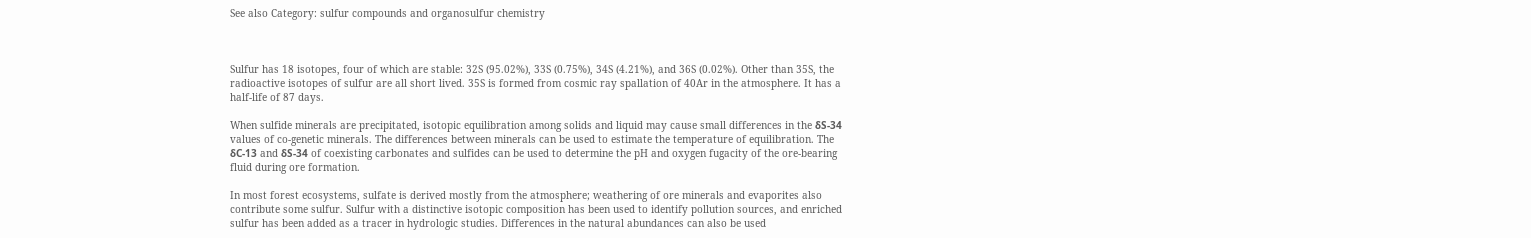See also Category: sulfur compounds and organosulfur chemistry



Sulfur has 18 isotopes, four of which are stable: 32S (95.02%), 33S (0.75%), 34S (4.21%), and 36S (0.02%). Other than 35S, the radioactive isotopes of sulfur are all short lived. 35S is formed from cosmic ray spallation of 40Ar in the atmosphere. It has a half-life of 87 days.

When sulfide minerals are precipitated, isotopic equilibration among solids and liquid may cause small differences in the δS-34 values of co-genetic minerals. The differences between minerals can be used to estimate the temperature of equilibration. The δC-13 and δS-34 of coexisting carbonates and sulfides can be used to determine the pH and oxygen fugacity of the ore-bearing fluid during ore formation.

In most forest ecosystems, sulfate is derived mostly from the atmosphere; weathering of ore minerals and evaporites also contribute some sulfur. Sulfur with a distinctive isotopic composition has been used to identify pollution sources, and enriched sulfur has been added as a tracer in hydrologic studies. Differences in the natural abundances can also be used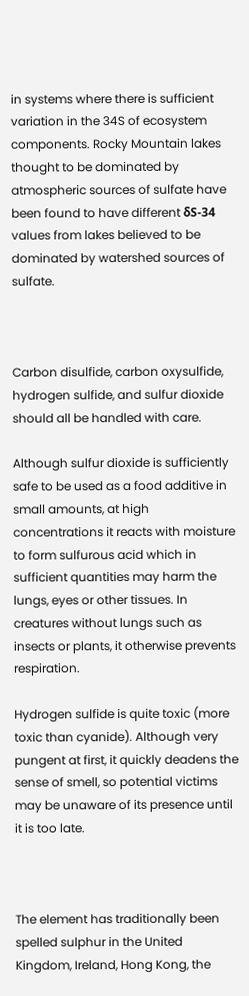in systems where there is sufficient variation in the 34S of ecosystem components. Rocky Mountain lakes thought to be dominated by atmospheric sources of sulfate have been found to have different δS-34 values from lakes believed to be dominated by watershed sources of sulfate.



Carbon disulfide, carbon oxysulfide, hydrogen sulfide, and sulfur dioxide should all be handled with care.

Although sulfur dioxide is sufficiently safe to be used as a food additive in small amounts, at high concentrations it reacts with moisture to form sulfurous acid which in sufficient quantities may harm the lungs, eyes or other tissues. In creatures without lungs such as insects or plants, it otherwise prevents respiration.

Hydrogen sulfide is quite toxic (more toxic than cyanide). Although very pungent at first, it quickly deadens the sense of smell, so potential victims may be unaware of its presence until it is too late.



The element has traditionally been spelled sulphur in the United Kingdom, Ireland, Hong Kong, the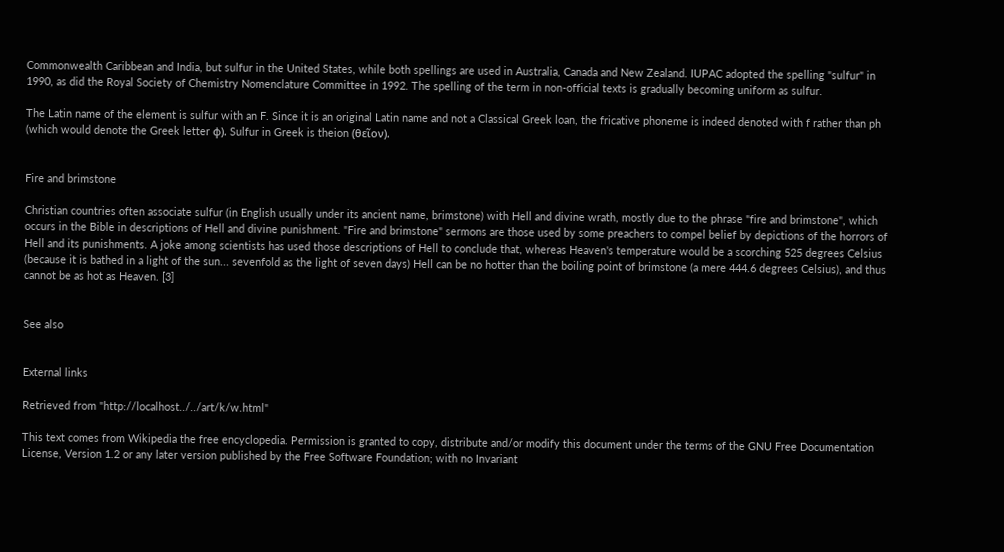Commonwealth Caribbean and India, but sulfur in the United States, while both spellings are used in Australia, Canada and New Zealand. IUPAC adopted the spelling "sulfur" in 1990, as did the Royal Society of Chemistry Nomenclature Committee in 1992. The spelling of the term in non-official texts is gradually becoming uniform as sulfur.

The Latin name of the element is sulfur with an F. Since it is an original Latin name and not a Classical Greek loan, the fricative phoneme is indeed denoted with f rather than ph (which would denote the Greek letter φ). Sulfur in Greek is theion (θεῖον).


Fire and brimstone

Christian countries often associate sulfur (in English usually under its ancient name, brimstone) with Hell and divine wrath, mostly due to the phrase "fire and brimstone", which occurs in the Bible in descriptions of Hell and divine punishment. "Fire and brimstone" sermons are those used by some preachers to compel belief by depictions of the horrors of Hell and its punishments. A joke among scientists has used those descriptions of Hell to conclude that, whereas Heaven's temperature would be a scorching 525 degrees Celsius (because it is bathed in a light of the sun... sevenfold as the light of seven days) Hell can be no hotter than the boiling point of brimstone (a mere 444.6 degrees Celsius), and thus cannot be as hot as Heaven. [3]


See also


External links

Retrieved from "http://localhost../../art/k/w.html"

This text comes from Wikipedia the free encyclopedia. Permission is granted to copy, distribute and/or modify this document under the terms of the GNU Free Documentation License, Version 1.2 or any later version published by the Free Software Foundation; with no Invariant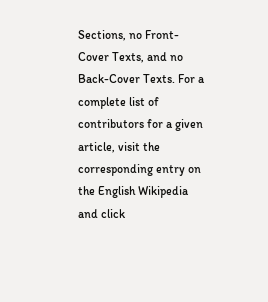Sections, no Front-Cover Texts, and no Back-Cover Texts. For a complete list of contributors for a given article, visit the corresponding entry on the English Wikipedia and click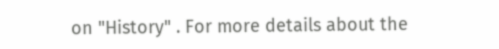on "History" . For more details about the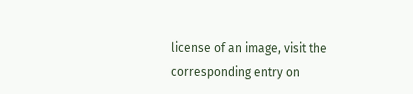license of an image, visit the corresponding entry on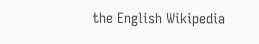the English Wikipedia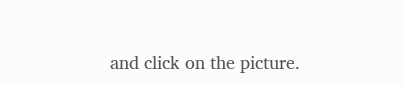and click on the picture.